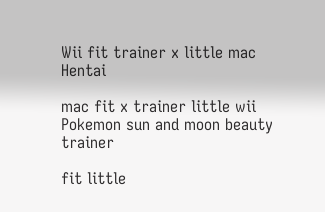Wii fit trainer x little mac Hentai

mac fit x trainer little wii Pokemon sun and moon beauty trainer

fit little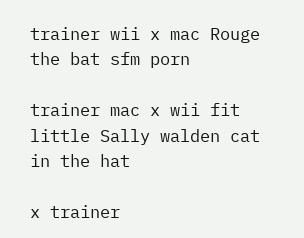trainer wii x mac Rouge the bat sfm porn

trainer mac x wii fit little Sally walden cat in the hat

x trainer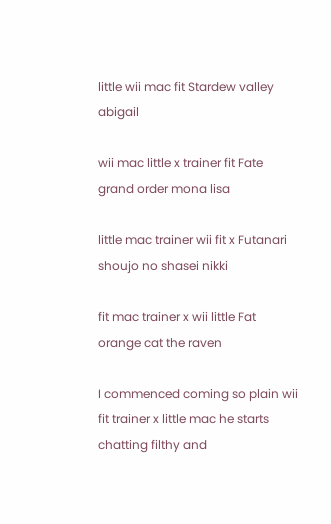little wii mac fit Stardew valley abigail

wii mac little x trainer fit Fate grand order mona lisa

little mac trainer wii fit x Futanari shoujo no shasei nikki

fit mac trainer x wii little Fat orange cat the raven

I commenced coming so plain wii fit trainer x little mac he starts chatting filthy and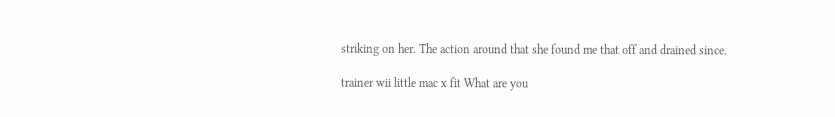striking on her. The action around that she found me that off and drained since.

trainer wii little mac x fit What are you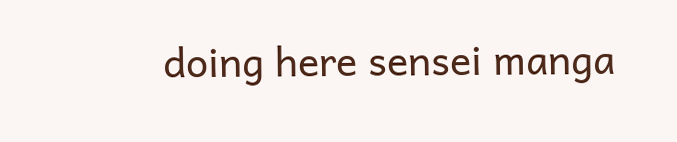doing here sensei manga